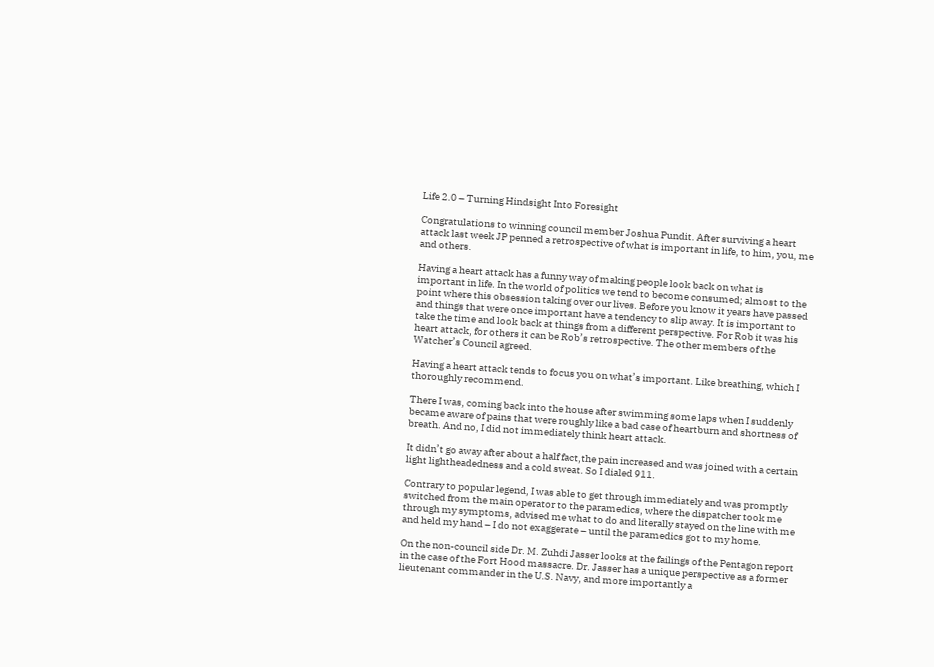Life 2.0 – Turning Hindsight Into Foresight

Congratulations to winning council member Joshua Pundit. After surviving a heart attack last week JP penned a retrospective of what is important in life, to him, you, me and others.

Having a heart attack has a funny way of making people look back on what is important in life. In the world of politics we tend to become consumed; almost to the point where this obsession taking over our lives. Before you know it years have passed and things that were once important have a tendency to slip away. It is important to take the time and look back at things from a different perspective. For Rob it was his heart attack, for others it can be Rob’s retrospective. The other members of the Watcher’s Council agreed.

Having a heart attack tends to focus you on what’s important. Like breathing, which I thoroughly recommend.

There I was, coming back into the house after swimming some laps when I suddenly became aware of pains that were roughly like a bad case of heartburn and shortness of breath. And no, I did not immediately think heart attack.

It didn’t go away after about a half fact,the pain increased and was joined with a certain light lightheadedness and a cold sweat. So I dialed 911.

Contrary to popular legend, I was able to get through immediately and was promptly switched from the main operator to the paramedics, where the dispatcher took me through my symptoms, advised me what to do and literally stayed on the line with me and held my hand – I do not exaggerate – until the paramedics got to my home.

On the non-council side Dr. M. Zuhdi Jasser looks at the failings of the Pentagon report in the case of the Fort Hood massacre. Dr. Jasser has a unique perspective as a former lieutenant commander in the U.S. Navy, and more importantly a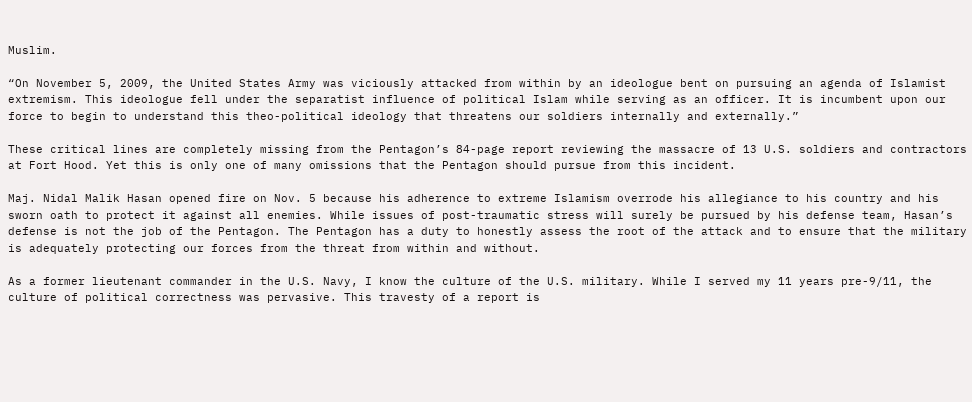Muslim.

“On November 5, 2009, the United States Army was viciously attacked from within by an ideologue bent on pursuing an agenda of Islamist extremism. This ideologue fell under the separatist influence of political Islam while serving as an officer. It is incumbent upon our force to begin to understand this theo-political ideology that threatens our soldiers internally and externally.”

These critical lines are completely missing from the Pentagon’s 84-page report reviewing the massacre of 13 U.S. soldiers and contractors at Fort Hood. Yet this is only one of many omissions that the Pentagon should pursue from this incident.

Maj. Nidal Malik Hasan opened fire on Nov. 5 because his adherence to extreme Islamism overrode his allegiance to his country and his sworn oath to protect it against all enemies. While issues of post-traumatic stress will surely be pursued by his defense team, Hasan’s defense is not the job of the Pentagon. The Pentagon has a duty to honestly assess the root of the attack and to ensure that the military is adequately protecting our forces from the threat from within and without.

As a former lieutenant commander in the U.S. Navy, I know the culture of the U.S. military. While I served my 11 years pre-9/11, the culture of political correctness was pervasive. This travesty of a report is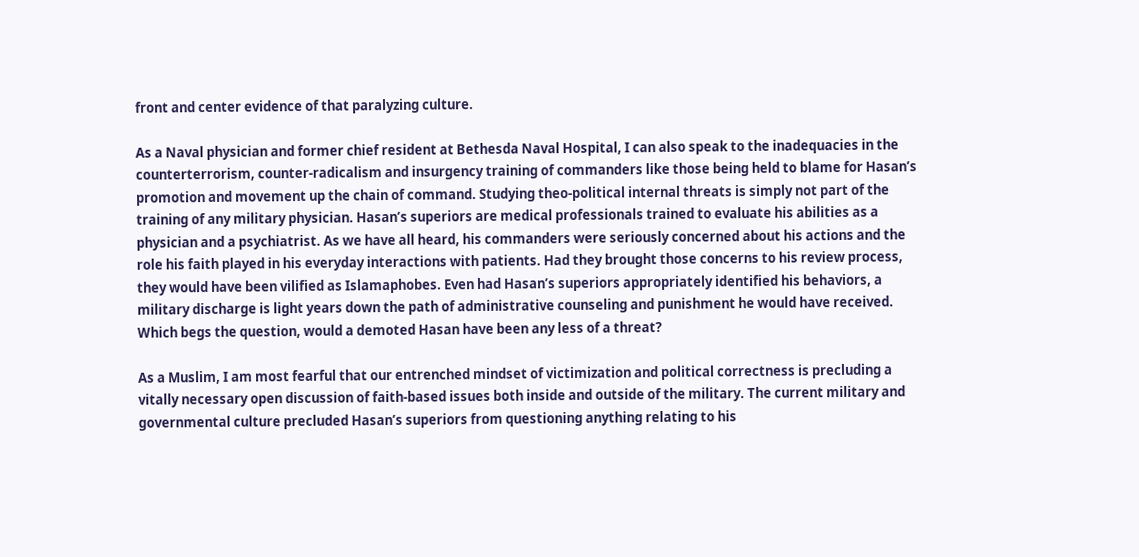front and center evidence of that paralyzing culture.

As a Naval physician and former chief resident at Bethesda Naval Hospital, I can also speak to the inadequacies in the counterterrorism, counter-radicalism and insurgency training of commanders like those being held to blame for Hasan’s promotion and movement up the chain of command. Studying theo-political internal threats is simply not part of the training of any military physician. Hasan’s superiors are medical professionals trained to evaluate his abilities as a physician and a psychiatrist. As we have all heard, his commanders were seriously concerned about his actions and the role his faith played in his everyday interactions with patients. Had they brought those concerns to his review process, they would have been vilified as Islamaphobes. Even had Hasan’s superiors appropriately identified his behaviors, a military discharge is light years down the path of administrative counseling and punishment he would have received. Which begs the question, would a demoted Hasan have been any less of a threat?

As a Muslim, I am most fearful that our entrenched mindset of victimization and political correctness is precluding a vitally necessary open discussion of faith-based issues both inside and outside of the military. The current military and governmental culture precluded Hasan’s superiors from questioning anything relating to his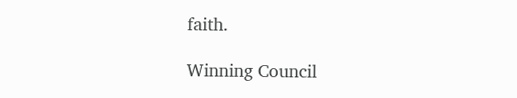faith.

Winning Council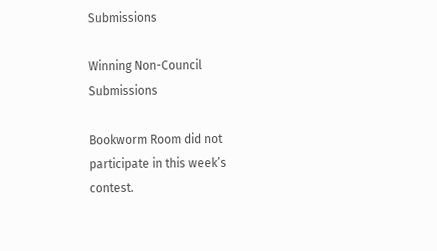Submissions

Winning Non-Council Submissions

Bookworm Room did not participate in this week’s contest.